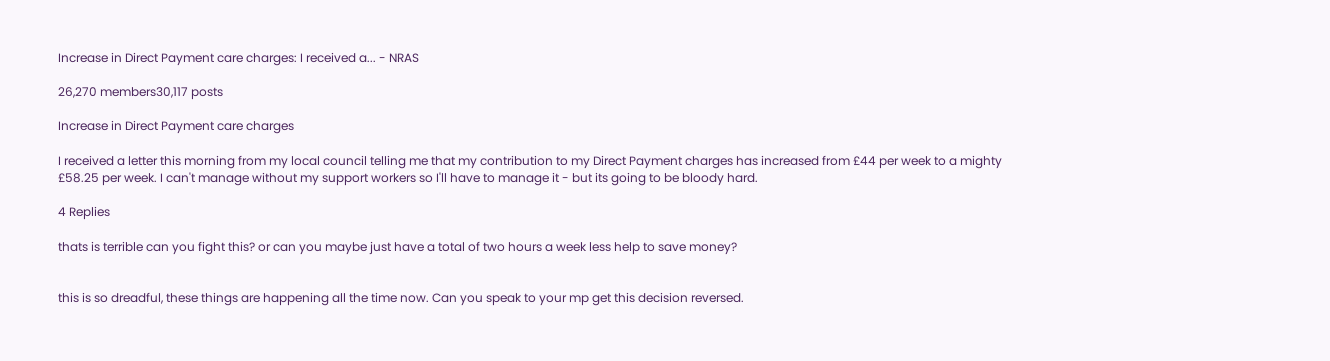Increase in Direct Payment care charges: I received a... - NRAS

26,270 members30,117 posts

Increase in Direct Payment care charges

I received a letter this morning from my local council telling me that my contribution to my Direct Payment charges has increased from £44 per week to a mighty £58.25 per week. I can't manage without my support workers so I'll have to manage it - but its going to be bloody hard.

4 Replies

thats is terrible can you fight this? or can you maybe just have a total of two hours a week less help to save money?


this is so dreadful, these things are happening all the time now. Can you speak to your mp get this decision reversed.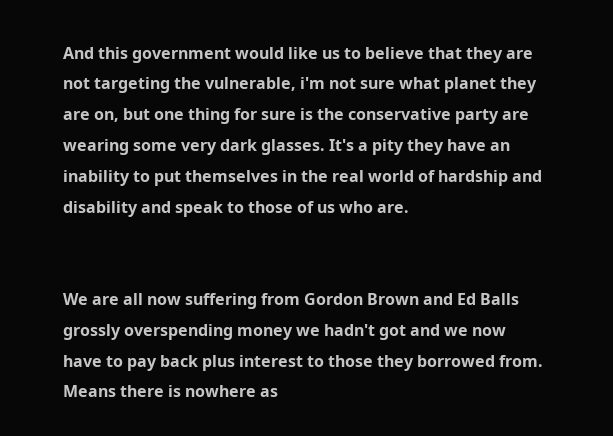And this government would like us to believe that they are not targeting the vulnerable, i'm not sure what planet they are on, but one thing for sure is the conservative party are wearing some very dark glasses. It's a pity they have an inability to put themselves in the real world of hardship and disability and speak to those of us who are.


We are all now suffering from Gordon Brown and Ed Balls grossly overspending money we hadn't got and we now have to pay back plus interest to those they borrowed from. Means there is nowhere as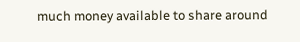much money available to share around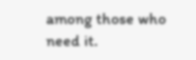among those who need it.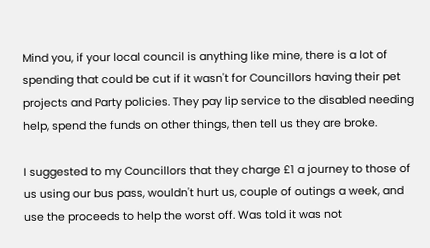Mind you, if your local council is anything like mine, there is a lot of spending that could be cut if it wasn't for Councillors having their pet projects and Party policies. They pay lip service to the disabled needing help, spend the funds on other things, then tell us they are broke.

I suggested to my Councillors that they charge £1 a journey to those of us using our bus pass, wouldn't hurt us, couple of outings a week, and use the proceeds to help the worst off. Was told it was not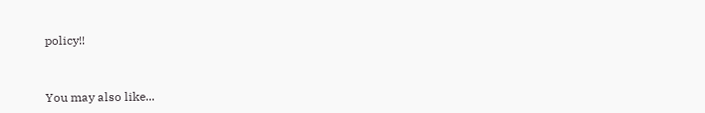policy!!


You may also like...